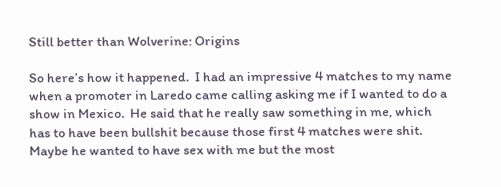Still better than Wolverine: Origins

So here’s how it happened.  I had an impressive 4 matches to my name when a promoter in Laredo came calling asking me if I wanted to do a show in Mexico.  He said that he really saw something in me, which has to have been bullshit because those first 4 matches were shit.  Maybe he wanted to have sex with me but the most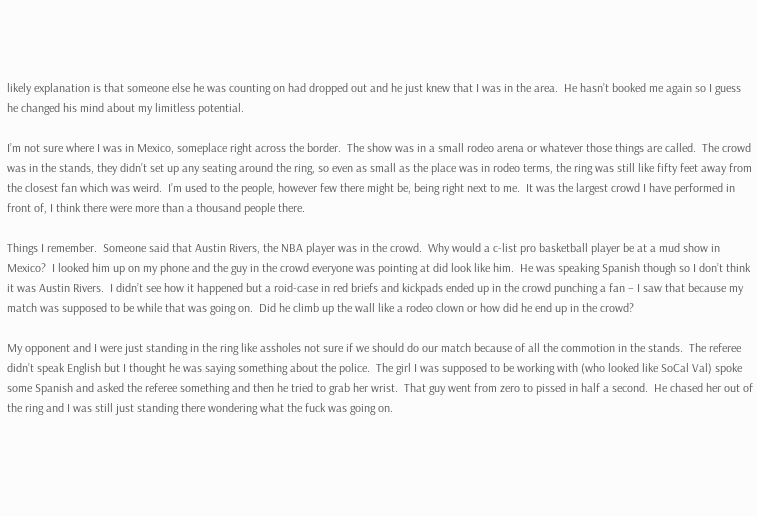likely explanation is that someone else he was counting on had dropped out and he just knew that I was in the area.  He hasn’t booked me again so I guess he changed his mind about my limitless potential.

I’m not sure where I was in Mexico, someplace right across the border.  The show was in a small rodeo arena or whatever those things are called.  The crowd was in the stands, they didn’t set up any seating around the ring, so even as small as the place was in rodeo terms, the ring was still like fifty feet away from the closest fan which was weird.  I’m used to the people, however few there might be, being right next to me.  It was the largest crowd I have performed in front of, I think there were more than a thousand people there.

Things I remember.  Someone said that Austin Rivers, the NBA player was in the crowd.  Why would a c-list pro basketball player be at a mud show in Mexico?  I looked him up on my phone and the guy in the crowd everyone was pointing at did look like him.  He was speaking Spanish though so I don’t think it was Austin Rivers.  I didn’t see how it happened but a roid-case in red briefs and kickpads ended up in the crowd punching a fan – I saw that because my match was supposed to be while that was going on.  Did he climb up the wall like a rodeo clown or how did he end up in the crowd?

My opponent and I were just standing in the ring like assholes not sure if we should do our match because of all the commotion in the stands.  The referee didn’t speak English but I thought he was saying something about the police.  The girl I was supposed to be working with (who looked like SoCal Val) spoke some Spanish and asked the referee something and then he tried to grab her wrist.  That guy went from zero to pissed in half a second.  He chased her out of the ring and I was still just standing there wondering what the fuck was going on.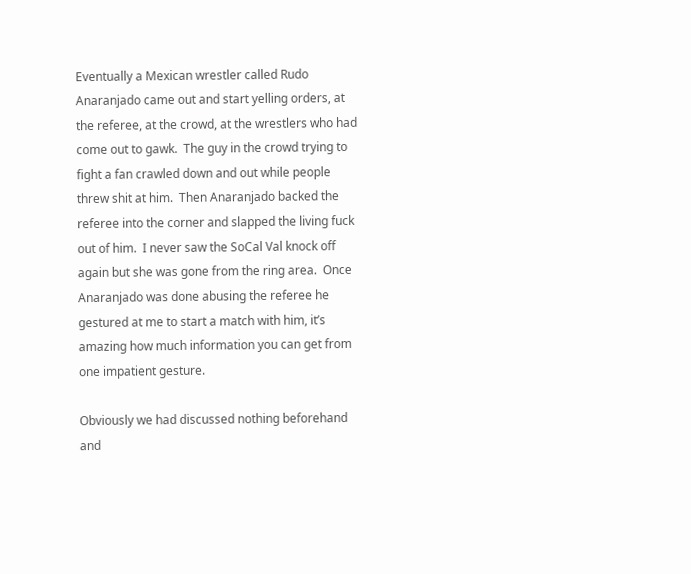Eventually a Mexican wrestler called Rudo Anaranjado came out and start yelling orders, at the referee, at the crowd, at the wrestlers who had come out to gawk.  The guy in the crowd trying to fight a fan crawled down and out while people threw shit at him.  Then Anaranjado backed the referee into the corner and slapped the living fuck out of him.  I never saw the SoCal Val knock off again but she was gone from the ring area.  Once Anaranjado was done abusing the referee he gestured at me to start a match with him, it’s amazing how much information you can get from one impatient gesture.

Obviously we had discussed nothing beforehand and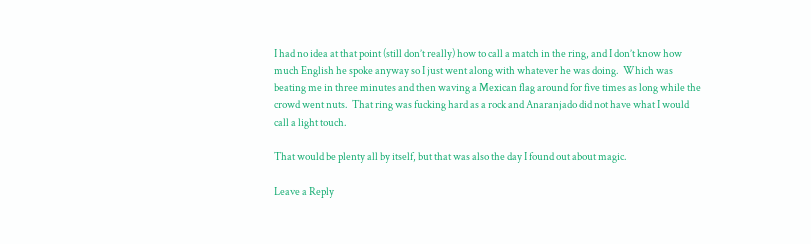I had no idea at that point (still don’t really) how to call a match in the ring, and I don’t know how much English he spoke anyway so I just went along with whatever he was doing.  Which was beating me in three minutes and then waving a Mexican flag around for five times as long while the crowd went nuts.  That ring was fucking hard as a rock and Anaranjado did not have what I would call a light touch.

That would be plenty all by itself, but that was also the day I found out about magic.

Leave a Reply